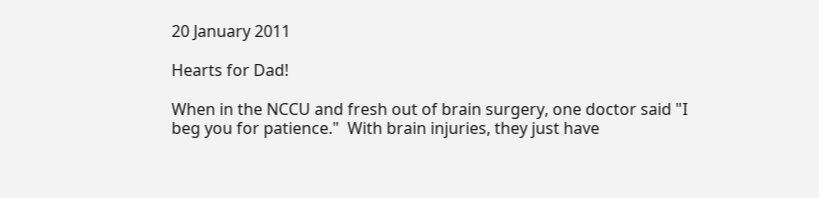20 January 2011

Hearts for Dad!

When in the NCCU and fresh out of brain surgery, one doctor said "I beg you for patience."  With brain injuries, they just have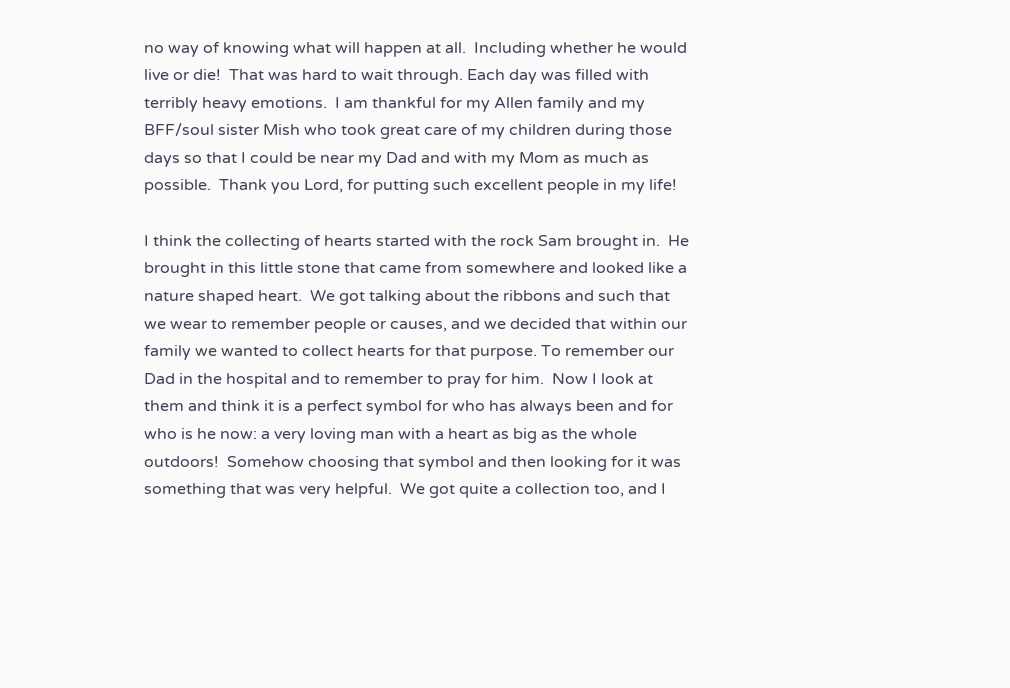no way of knowing what will happen at all.  Including whether he would live or die!  That was hard to wait through. Each day was filled with terribly heavy emotions.  I am thankful for my Allen family and my BFF/soul sister Mish who took great care of my children during those days so that I could be near my Dad and with my Mom as much as possible.  Thank you Lord, for putting such excellent people in my life!

I think the collecting of hearts started with the rock Sam brought in.  He brought in this little stone that came from somewhere and looked like a nature shaped heart.  We got talking about the ribbons and such that we wear to remember people or causes, and we decided that within our family we wanted to collect hearts for that purpose. To remember our Dad in the hospital and to remember to pray for him.  Now I look at them and think it is a perfect symbol for who has always been and for who is he now: a very loving man with a heart as big as the whole outdoors!  Somehow choosing that symbol and then looking for it was something that was very helpful.  We got quite a collection too, and I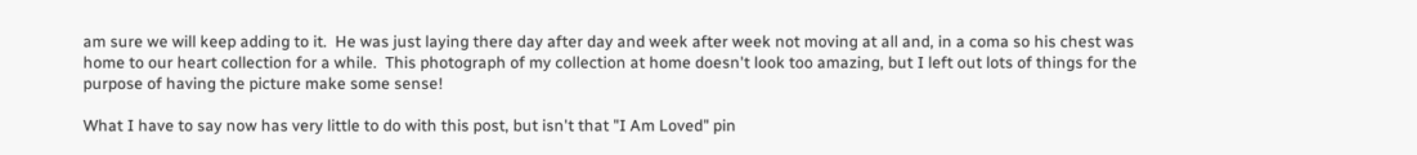am sure we will keep adding to it.  He was just laying there day after day and week after week not moving at all and, in a coma so his chest was home to our heart collection for a while.  This photograph of my collection at home doesn't look too amazing, but I left out lots of things for the purpose of having the picture make some sense!

What I have to say now has very little to do with this post, but isn't that "I Am Loved" pin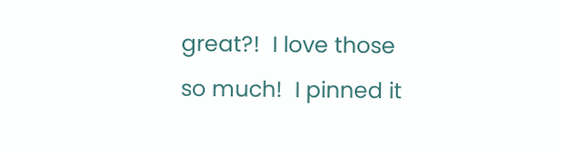great?!  I love those so much!  I pinned it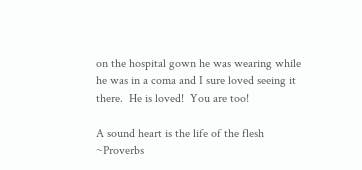on the hospital gown he was wearing while he was in a coma and I sure loved seeing it there.  He is loved!  You are too!

A sound heart is the life of the flesh
~Proverbs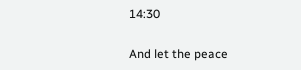14:30

And let the peace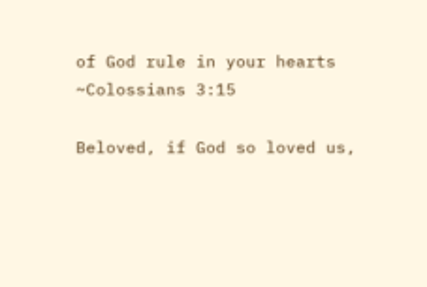of God rule in your hearts
~Colossians 3:15

Beloved, if God so loved us,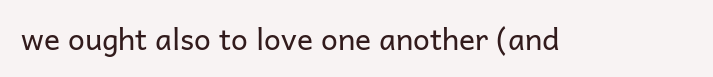we ought also to love one another (and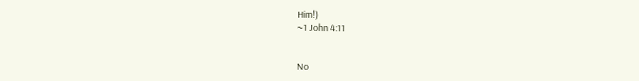Him!)
~1 John 4:11


No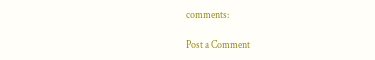comments:

Post a Comment